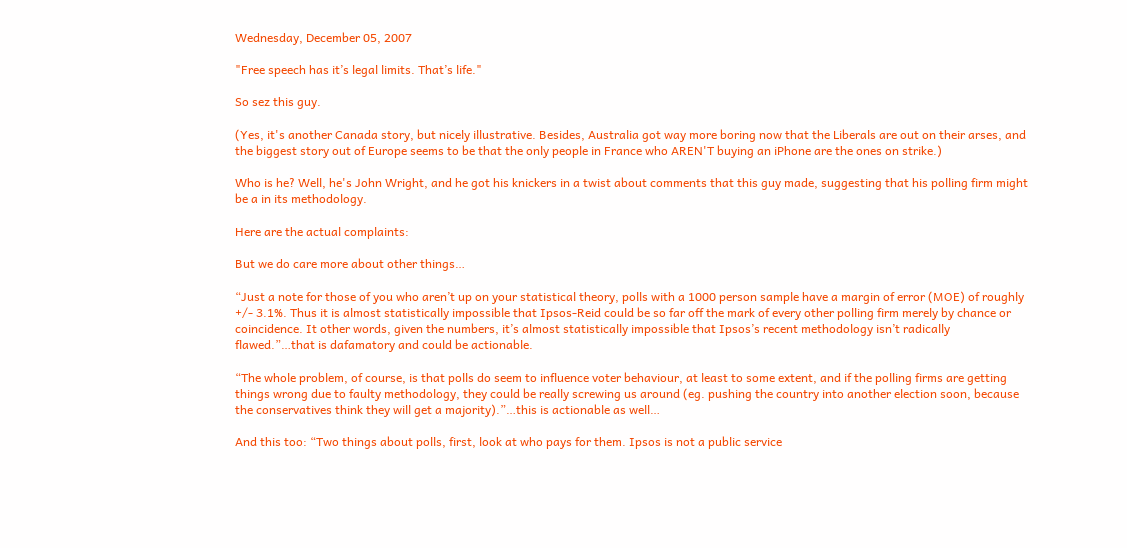Wednesday, December 05, 2007

"Free speech has it’s legal limits. That’s life."

So sez this guy.

(Yes, it's another Canada story, but nicely illustrative. Besides, Australia got way more boring now that the Liberals are out on their arses, and the biggest story out of Europe seems to be that the only people in France who AREN'T buying an iPhone are the ones on strike.)

Who is he? Well, he's John Wright, and he got his knickers in a twist about comments that this guy made, suggesting that his polling firm might be a in its methodology.

Here are the actual complaints:

But we do care more about other things…

“Just a note for those of you who aren’t up on your statistical theory, polls with a 1000 person sample have a margin of error (MOE) of roughly +/- 3.1%. Thus it is almost statistically impossible that Ipsos-Reid could be so far off the mark of every other polling firm merely by chance or coincidence. It other words, given the numbers, it’s almost statistically impossible that Ipsos’s recent methodology isn’t radically flawed.”…that is dafamatory and could be actionable.

“The whole problem, of course, is that polls do seem to influence voter behaviour, at least to some extent, and if the polling firms are getting things wrong due to faulty methodology, they could be really screwing us around (eg. pushing the country into another election soon, because the conservatives think they will get a majority).”…this is actionable as well…

And this too: “Two things about polls, first, look at who pays for them. Ipsos is not a public service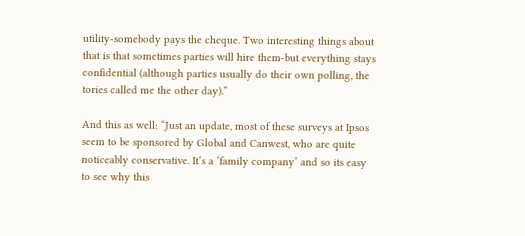utility-somebody pays the cheque. Two interesting things about that is that sometimes parties will hire them-but everything stays confidential (although parties usually do their own polling, the tories called me the other day).”

And this as well: “Just an update, most of these surveys at Ipsos seem to be sponsored by Global and Canwest, who are quite noticeably conservative. It’s a ‘family company’ and so its easy to see why this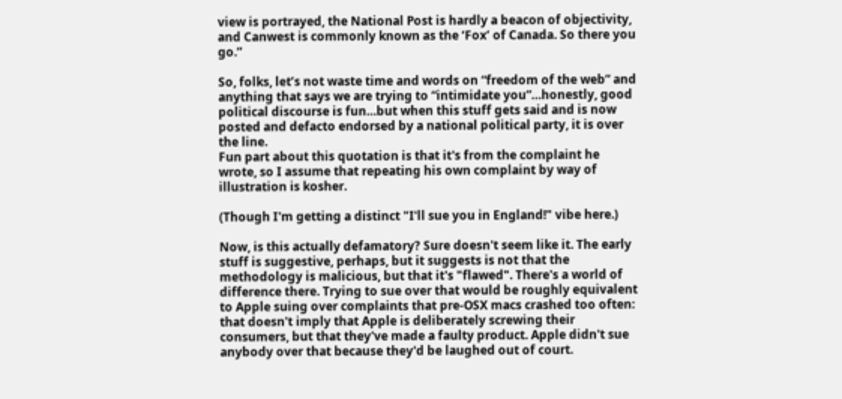view is portrayed, the National Post is hardly a beacon of objectivity, and Canwest is commonly known as the ‘Fox’ of Canada. So there you go.”

So, folks, let’s not waste time and words on “freedom of the web” and anything that says we are trying to “intimidate you”…honestly, good political discourse is fun…but when this stuff gets said and is now posted and defacto endorsed by a national political party, it is over the line.
Fun part about this quotation is that it's from the complaint he wrote, so I assume that repeating his own complaint by way of illustration is kosher.

(Though I'm getting a distinct "I'll sue you in England!" vibe here.)

Now, is this actually defamatory? Sure doesn't seem like it. The early stuff is suggestive, perhaps, but it suggests is not that the methodology is malicious, but that it's "flawed". There's a world of difference there. Trying to sue over that would be roughly equivalent to Apple suing over complaints that pre-OSX macs crashed too often: that doesn't imply that Apple is deliberately screwing their consumers, but that they've made a faulty product. Apple didn't sue anybody over that because they'd be laughed out of court.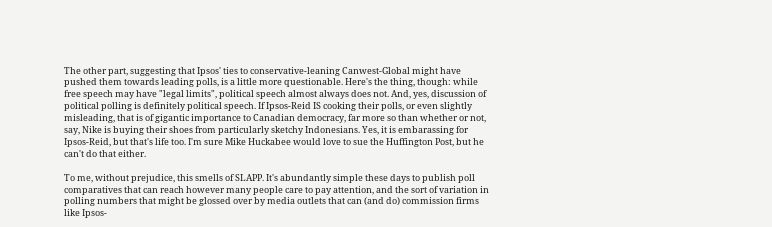The other part, suggesting that Ipsos' ties to conservative-leaning Canwest-Global might have pushed them towards leading polls, is a little more questionable. Here's the thing, though: while free speech may have "legal limits", political speech almost always does not. And, yes, discussion of political polling is definitely political speech. If Ipsos-Reid IS cooking their polls, or even slightly misleading, that is of gigantic importance to Canadian democracy, far more so than whether or not, say, Nike is buying their shoes from particularly sketchy Indonesians. Yes, it is embarassing for Ipsos-Reid, but that's life too. I'm sure Mike Huckabee would love to sue the Huffington Post, but he can't do that either.

To me, without prejudice, this smells of SLAPP. It's abundantly simple these days to publish poll comparatives that can reach however many people care to pay attention, and the sort of variation in polling numbers that might be glossed over by media outlets that can (and do) commission firms like Ipsos-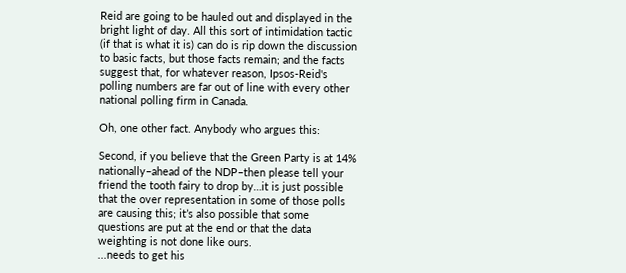Reid are going to be hauled out and displayed in the bright light of day. All this sort of intimidation tactic (if that is what it is) can do is rip down the discussion to basic facts, but those facts remain; and the facts suggest that, for whatever reason, Ipsos-Reid's polling numbers are far out of line with every other national polling firm in Canada.

Oh, one other fact. Anybody who argues this:

Second, if you believe that the Green Party is at 14% nationally–ahead of the NDP–then please tell your friend the tooth fairy to drop by…it is just possible that the over representation in some of those polls are causing this; it’s also possible that some questions are put at the end or that the data weighting is not done like ours.
...needs to get his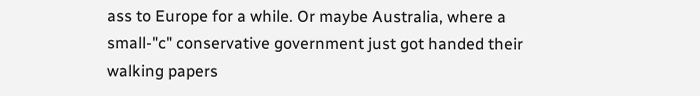ass to Europe for a while. Or maybe Australia, where a small-"c" conservative government just got handed their walking papers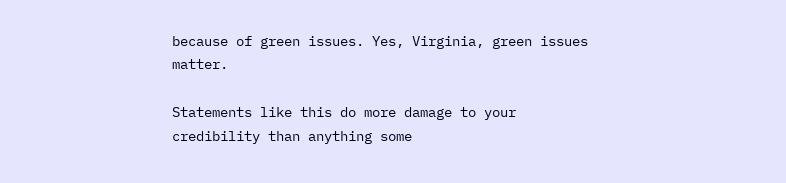because of green issues. Yes, Virginia, green issues matter.

Statements like this do more damage to your credibility than anything some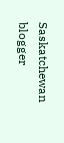Saskatchewan blogger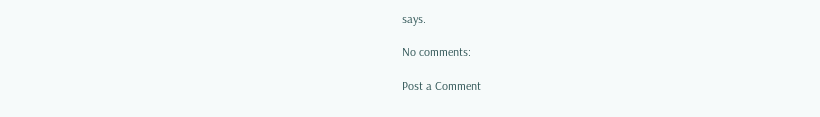says.

No comments:

Post a Comment